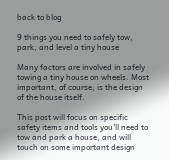back to blog

9 things you need to safely tow, park, and level a tiny house

Many factors are involved in safely towing a tiny house on wheels. Most important, of course, is the design of the house itself.

This post will focus on specific safety items and tools you'll need to tow and park a house, and will touch on some important design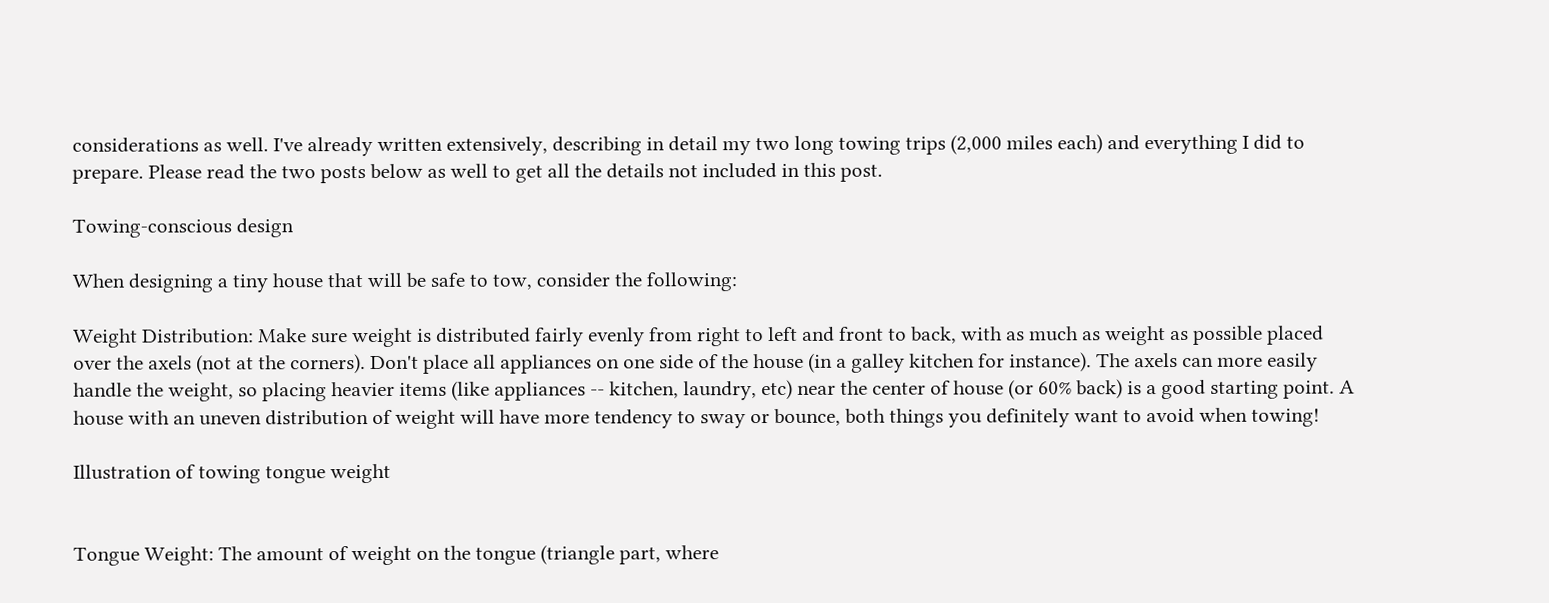considerations as well. I've already written extensively, describing in detail my two long towing trips (2,000 miles each) and everything I did to prepare. Please read the two posts below as well to get all the details not included in this post.

Towing-conscious design

When designing a tiny house that will be safe to tow, consider the following:

Weight Distribution: Make sure weight is distributed fairly evenly from right to left and front to back, with as much as weight as possible placed over the axels (not at the corners). Don't place all appliances on one side of the house (in a galley kitchen for instance). The axels can more easily handle the weight, so placing heavier items (like appliances -- kitchen, laundry, etc) near the center of house (or 60% back) is a good starting point. A house with an uneven distribution of weight will have more tendency to sway or bounce, both things you definitely want to avoid when towing!

Illustration of towing tongue weight


Tongue Weight: The amount of weight on the tongue (triangle part, where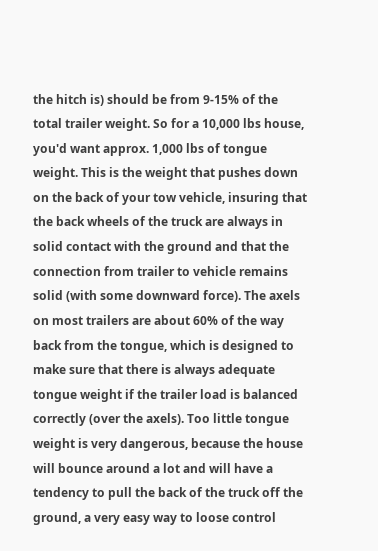the hitch is) should be from 9-15% of the total trailer weight. So for a 10,000 lbs house, you'd want approx. 1,000 lbs of tongue weight. This is the weight that pushes down on the back of your tow vehicle, insuring that the back wheels of the truck are always in solid contact with the ground and that the connection from trailer to vehicle remains solid (with some downward force). The axels on most trailers are about 60% of the way back from the tongue, which is designed to make sure that there is always adequate tongue weight if the trailer load is balanced correctly (over the axels). Too little tongue weight is very dangerous, because the house will bounce around a lot and will have a tendency to pull the back of the truck off the ground, a very easy way to loose control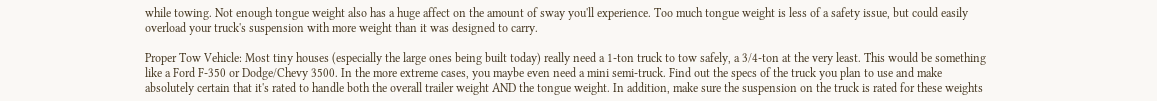while towing. Not enough tongue weight also has a huge affect on the amount of sway you'll experience. Too much tongue weight is less of a safety issue, but could easily overload your truck's suspension with more weight than it was designed to carry.

Proper Tow Vehicle: Most tiny houses (especially the large ones being built today) really need a 1-ton truck to tow safely, a 3/4-ton at the very least. This would be something like a Ford F-350 or Dodge/Chevy 3500. In the more extreme cases, you maybe even need a mini semi-truck. Find out the specs of the truck you plan to use and make absolutely certain that it's rated to handle both the overall trailer weight AND the tongue weight. In addition, make sure the suspension on the truck is rated for these weights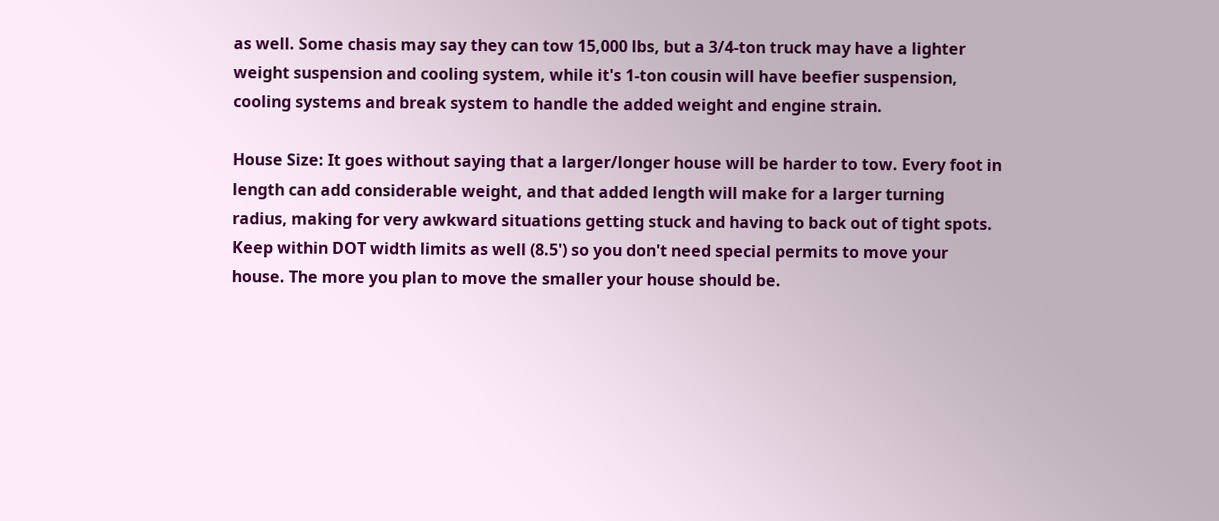as well. Some chasis may say they can tow 15,000 lbs, but a 3/4-ton truck may have a lighter weight suspension and cooling system, while it's 1-ton cousin will have beefier suspension, cooling systems and break system to handle the added weight and engine strain.

House Size: It goes without saying that a larger/longer house will be harder to tow. Every foot in length can add considerable weight, and that added length will make for a larger turning radius, making for very awkward situations getting stuck and having to back out of tight spots. Keep within DOT width limits as well (8.5') so you don't need special permits to move your house. The more you plan to move the smaller your house should be.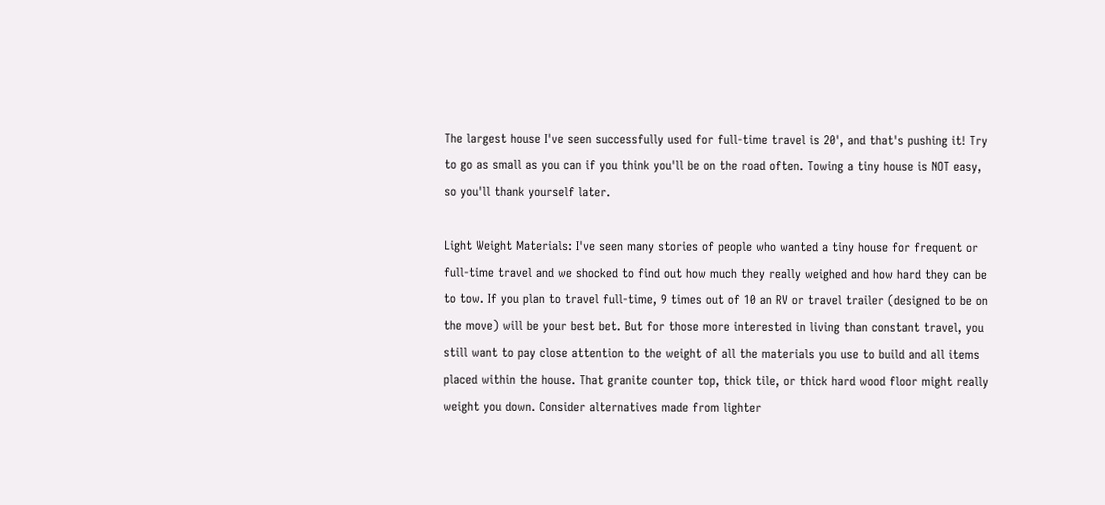The largest house I've seen successfully used for full-time travel is 20', and that's pushing it! Try to go as small as you can if you think you'll be on the road often. Towing a tiny house is NOT easy, so you'll thank yourself later.

Light Weight Materials: I've seen many stories of people who wanted a tiny house for frequent or full-time travel and we shocked to find out how much they really weighed and how hard they can be to tow. If you plan to travel full-time, 9 times out of 10 an RV or travel trailer (designed to be on the move) will be your best bet. But for those more interested in living than constant travel, you still want to pay close attention to the weight of all the materials you use to build and all items placed within the house. That granite counter top, thick tile, or thick hard wood floor might really weight you down. Consider alternatives made from lighter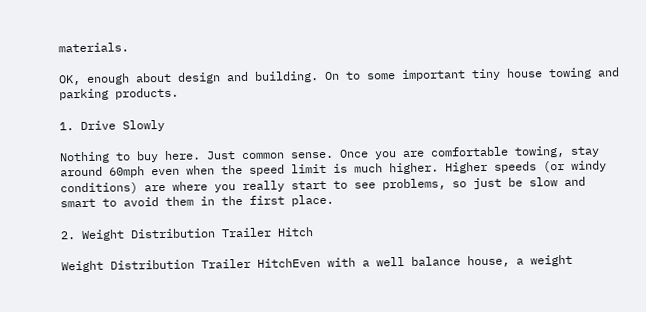materials.

OK, enough about design and building. On to some important tiny house towing and parking products.

1. Drive Slowly

Nothing to buy here. Just common sense. Once you are comfortable towing, stay around 60mph even when the speed limit is much higher. Higher speeds (or windy conditions) are where you really start to see problems, so just be slow and smart to avoid them in the first place.

2. Weight Distribution Trailer Hitch

Weight Distribution Trailer HitchEven with a well balance house, a weight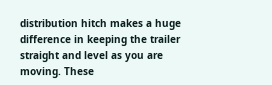distribution hitch makes a huge difference in keeping the trailer straight and level as you are moving. These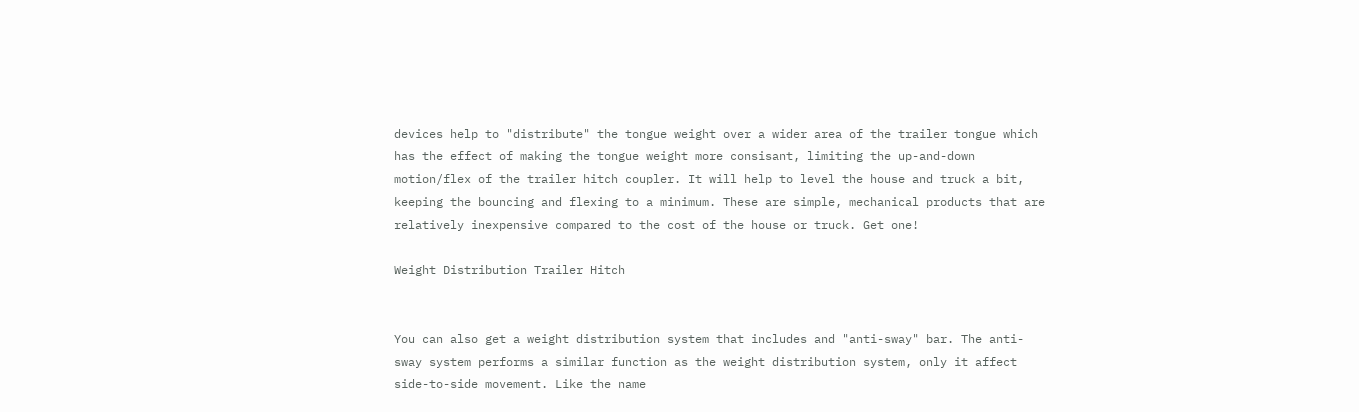devices help to "distribute" the tongue weight over a wider area of the trailer tongue which has the effect of making the tongue weight more consisant, limiting the up-and-down motion/flex of the trailer hitch coupler. It will help to level the house and truck a bit, keeping the bouncing and flexing to a minimum. These are simple, mechanical products that are relatively inexpensive compared to the cost of the house or truck. Get one!

Weight Distribution Trailer Hitch


You can also get a weight distribution system that includes and "anti-sway" bar. The anti-sway system performs a similar function as the weight distribution system, only it affect side-to-side movement. Like the name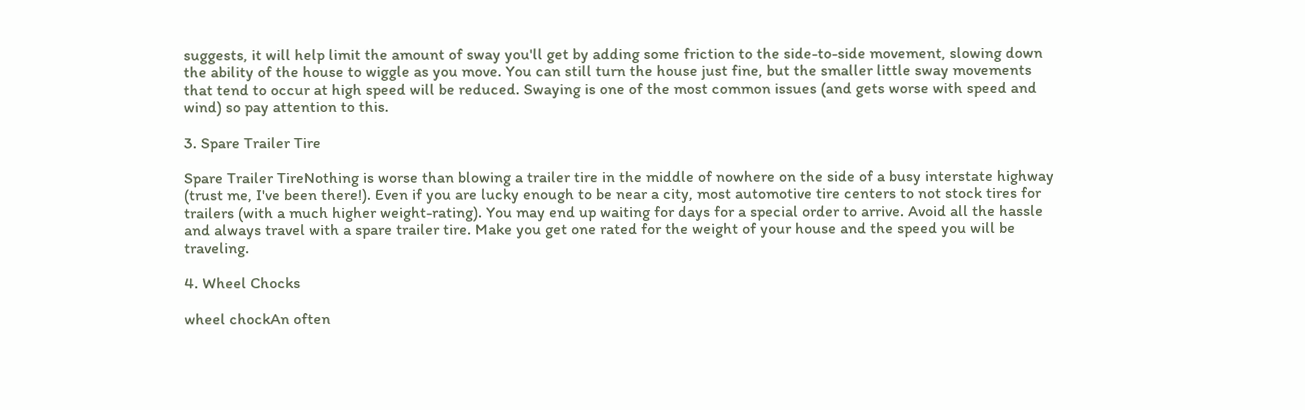suggests, it will help limit the amount of sway you'll get by adding some friction to the side-to-side movement, slowing down the ability of the house to wiggle as you move. You can still turn the house just fine, but the smaller little sway movements that tend to occur at high speed will be reduced. Swaying is one of the most common issues (and gets worse with speed and wind) so pay attention to this.

3. Spare Trailer Tire

Spare Trailer TireNothing is worse than blowing a trailer tire in the middle of nowhere on the side of a busy interstate highway (trust me, I've been there!). Even if you are lucky enough to be near a city, most automotive tire centers to not stock tires for trailers (with a much higher weight-rating). You may end up waiting for days for a special order to arrive. Avoid all the hassle and always travel with a spare trailer tire. Make you get one rated for the weight of your house and the speed you will be traveling.

4. Wheel Chocks

wheel chockAn often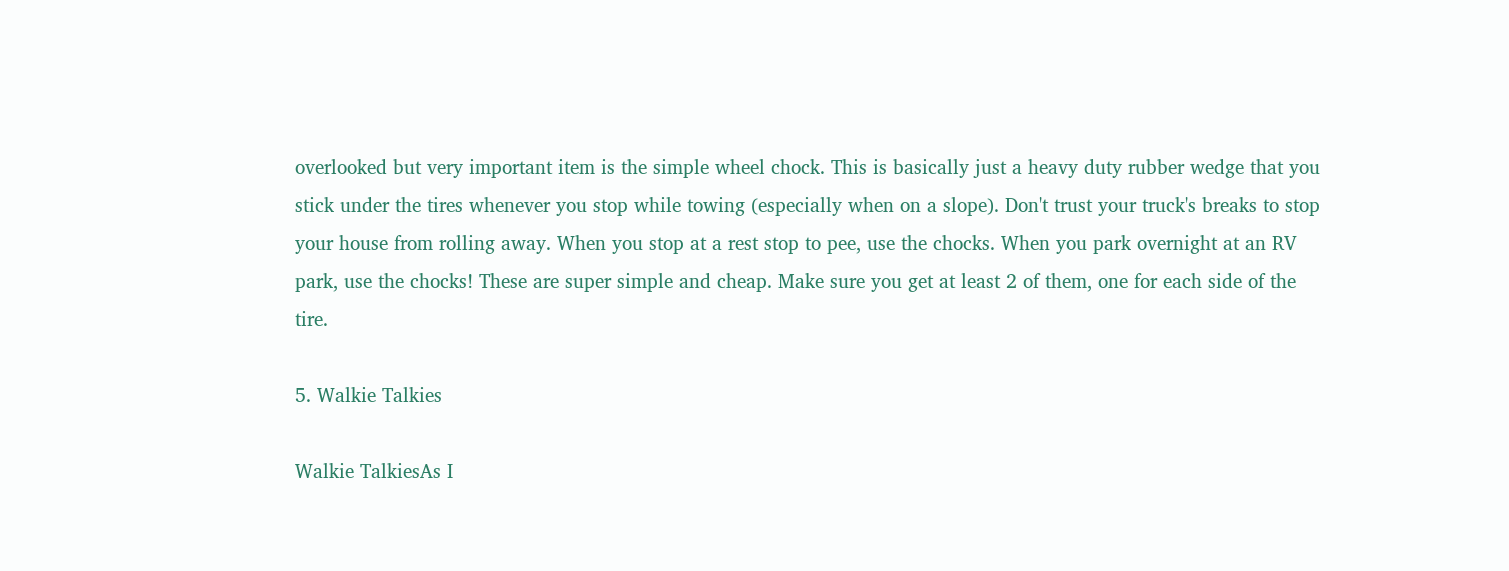overlooked but very important item is the simple wheel chock. This is basically just a heavy duty rubber wedge that you stick under the tires whenever you stop while towing (especially when on a slope). Don't trust your truck's breaks to stop your house from rolling away. When you stop at a rest stop to pee, use the chocks. When you park overnight at an RV park, use the chocks! These are super simple and cheap. Make sure you get at least 2 of them, one for each side of the tire.

5. Walkie Talkies

Walkie TalkiesAs I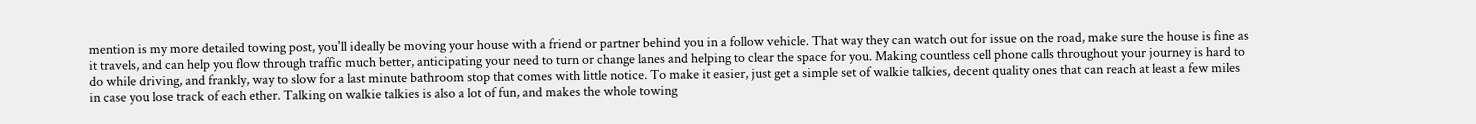mention is my more detailed towing post, you'll ideally be moving your house with a friend or partner behind you in a follow vehicle. That way they can watch out for issue on the road, make sure the house is fine as it travels, and can help you flow through traffic much better, anticipating your need to turn or change lanes and helping to clear the space for you. Making countless cell phone calls throughout your journey is hard to do while driving, and frankly, way to slow for a last minute bathroom stop that comes with little notice. To make it easier, just get a simple set of walkie talkies, decent quality ones that can reach at least a few miles in case you lose track of each ether. Talking on walkie talkies is also a lot of fun, and makes the whole towing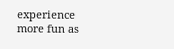experience more fun as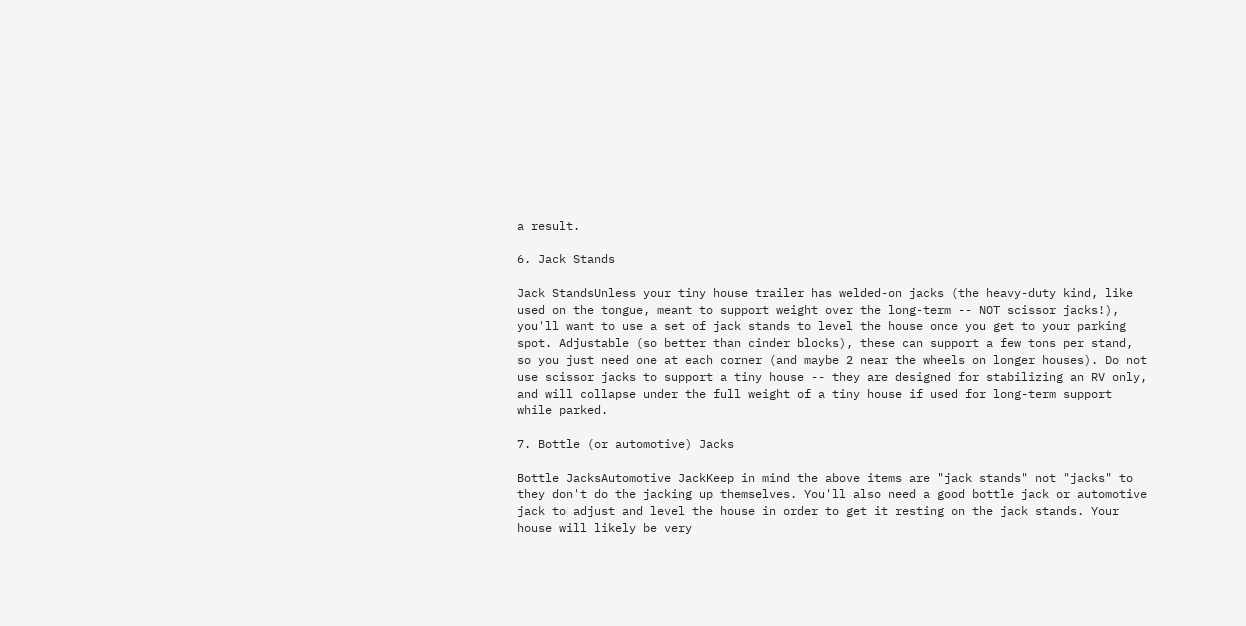a result.

6. Jack Stands

Jack StandsUnless your tiny house trailer has welded-on jacks (the heavy-duty kind, like used on the tongue, meant to support weight over the long-term -- NOT scissor jacks!), you'll want to use a set of jack stands to level the house once you get to your parking spot. Adjustable (so better than cinder blocks), these can support a few tons per stand, so you just need one at each corner (and maybe 2 near the wheels on longer houses). Do not use scissor jacks to support a tiny house -- they are designed for stabilizing an RV only, and will collapse under the full weight of a tiny house if used for long-term support while parked.

7. Bottle (or automotive) Jacks

Bottle JacksAutomotive JackKeep in mind the above items are "jack stands" not "jacks" to they don't do the jacking up themselves. You'll also need a good bottle jack or automotive jack to adjust and level the house in order to get it resting on the jack stands. Your house will likely be very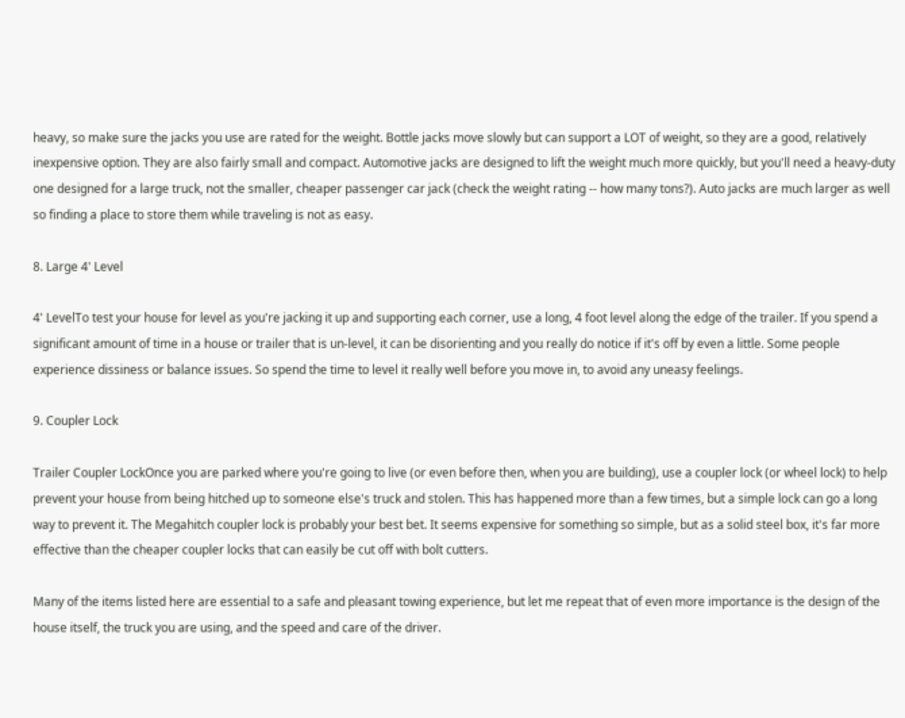heavy, so make sure the jacks you use are rated for the weight. Bottle jacks move slowly but can support a LOT of weight, so they are a good, relatively inexpensive option. They are also fairly small and compact. Automotive jacks are designed to lift the weight much more quickly, but you'll need a heavy-duty one designed for a large truck, not the smaller, cheaper passenger car jack (check the weight rating -- how many tons?). Auto jacks are much larger as well so finding a place to store them while traveling is not as easy.

8. Large 4' Level

4' LevelTo test your house for level as you're jacking it up and supporting each corner, use a long, 4 foot level along the edge of the trailer. If you spend a significant amount of time in a house or trailer that is un-level, it can be disorienting and you really do notice if it's off by even a little. Some people experience dissiness or balance issues. So spend the time to level it really well before you move in, to avoid any uneasy feelings.

9. Coupler Lock

Trailer Coupler LockOnce you are parked where you're going to live (or even before then, when you are building), use a coupler lock (or wheel lock) to help prevent your house from being hitched up to someone else's truck and stolen. This has happened more than a few times, but a simple lock can go a long way to prevent it. The Megahitch coupler lock is probably your best bet. It seems expensive for something so simple, but as a solid steel box, it's far more effective than the cheaper coupler locks that can easily be cut off with bolt cutters.

Many of the items listed here are essential to a safe and pleasant towing experience, but let me repeat that of even more importance is the design of the house itself, the truck you are using, and the speed and care of the driver.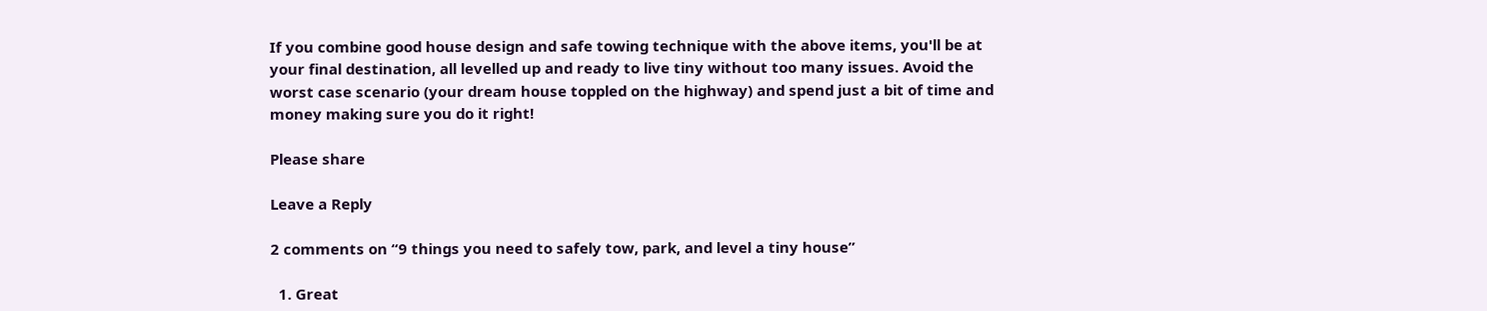If you combine good house design and safe towing technique with the above items, you'll be at your final destination, all levelled up and ready to live tiny without too many issues. Avoid the worst case scenario (your dream house toppled on the highway) and spend just a bit of time and money making sure you do it right!

Please share

Leave a Reply

2 comments on “9 things you need to safely tow, park, and level a tiny house”

  1. Great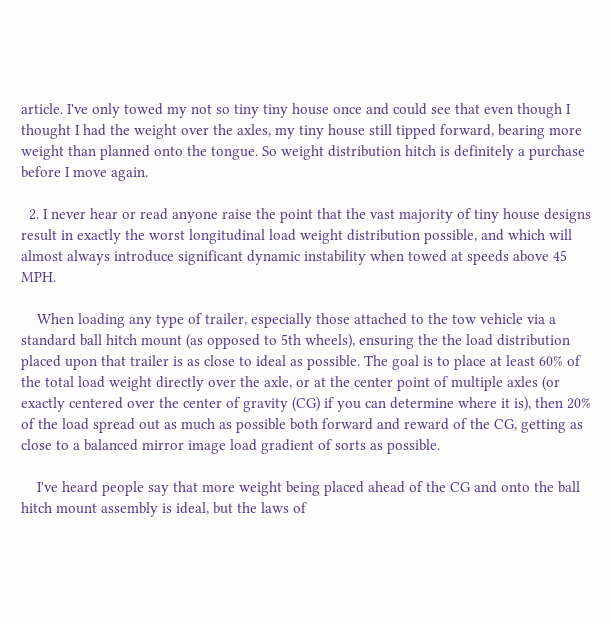article. I've only towed my not so tiny tiny house once and could see that even though I thought I had the weight over the axles, my tiny house still tipped forward, bearing more weight than planned onto the tongue. So weight distribution hitch is definitely a purchase before I move again.

  2. I never hear or read anyone raise the point that the vast majority of tiny house designs result in exactly the worst longitudinal load weight distribution possible, and which will almost always introduce significant dynamic instability when towed at speeds above 45 MPH.

    When loading any type of trailer, especially those attached to the tow vehicle via a standard ball hitch mount (as opposed to 5th wheels), ensuring the the load distribution placed upon that trailer is as close to ideal as possible. The goal is to place at least 60% of the total load weight directly over the axle, or at the center point of multiple axles (or exactly centered over the center of gravity (CG) if you can determine where it is), then 20% of the load spread out as much as possible both forward and reward of the CG, getting as close to a balanced mirror image load gradient of sorts as possible.

    I've heard people say that more weight being placed ahead of the CG and onto the ball hitch mount assembly is ideal, but the laws of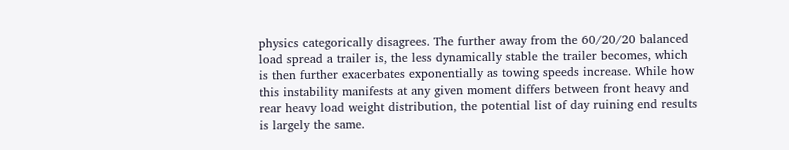physics categorically disagrees. The further away from the 60/20/20 balanced load spread a trailer is, the less dynamically stable the trailer becomes, which is then further exacerbates exponentially as towing speeds increase. While how this instability manifests at any given moment differs between front heavy and rear heavy load weight distribution, the potential list of day ruining end results is largely the same.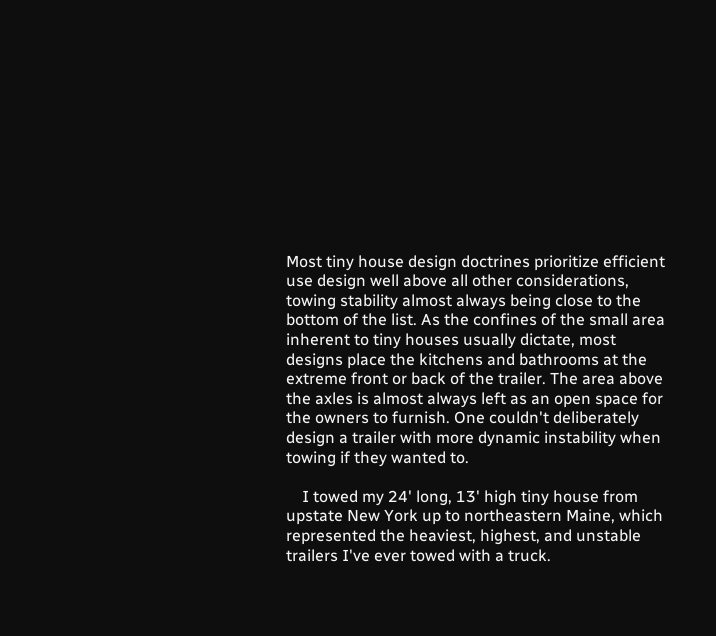Most tiny house design doctrines prioritize efficient use design well above all other considerations, towing stability almost always being close to the bottom of the list. As the confines of the small area inherent to tiny houses usually dictate, most designs place the kitchens and bathrooms at the extreme front or back of the trailer. The area above the axles is almost always left as an open space for the owners to furnish. One couldn't deliberately design a trailer with more dynamic instability when towing if they wanted to.

    I towed my 24' long, 13' high tiny house from upstate New York up to northeastern Maine, which represented the heaviest, highest, and unstable trailers I've ever towed with a truck.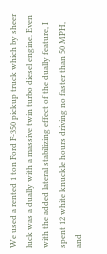We used a rented 1 ton Ford F-350 pickup truck which by sheer luck was a dually with a massive twin turbo diesel engine. Even with the added lateral stabilizing effect of the dually feature, I spent 12 white knuckle hours driving no faster than 50 MPH, and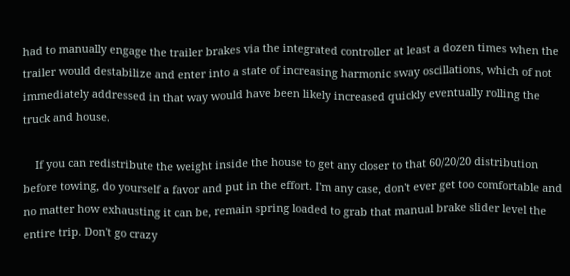had to manually engage the trailer brakes via the integrated controller at least a dozen times when the trailer would destabilize and enter into a state of increasing harmonic sway oscillations, which of not immediately addressed in that way would have been likely increased quickly eventually rolling the truck and house.

    If you can redistribute the weight inside the house to get any closer to that 60/20/20 distribution before towing, do yourself a favor and put in the effort. I'm any case, don't ever get too comfortable and no matter how exhausting it can be, remain spring loaded to grab that manual brake slider level the entire trip. Don't go crazy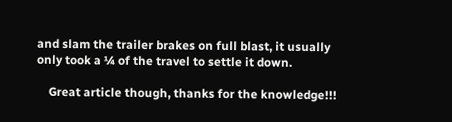and slam the trailer brakes on full blast, it usually only took a ¼ of the travel to settle it down.

    Great article though, thanks for the knowledge!!!